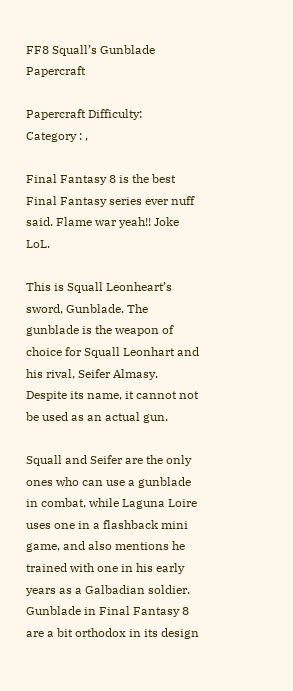FF8 Squall’s Gunblade Papercraft

Papercraft Difficulty:
Category : ,

Final Fantasy 8 is the best Final Fantasy series ever nuff said. Flame war yeah!! Joke LoL.

This is Squall Leonheart’s sword, Gunblade. The gunblade is the weapon of choice for Squall Leonhart and his rival, Seifer Almasy. Despite its name, it cannot not be used as an actual gun.

Squall and Seifer are the only ones who can use a gunblade in combat, while Laguna Loire uses one in a flashback mini game, and also mentions he trained with one in his early years as a Galbadian soldier. Gunblade in Final Fantasy 8 are a bit orthodox in its design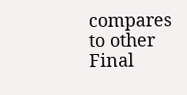compares to other Final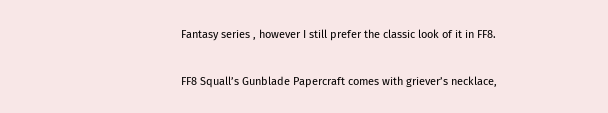Fantasy series , however I still prefer the classic look of it in FF8.

FF8 Squall’s Gunblade Papercraft comes with griever’s necklace,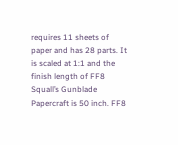requires 11 sheets of paper and has 28 parts. It is scaled at 1:1 and the finish length of FF8 Squall’s Gunblade Papercraft is 50 inch. FF8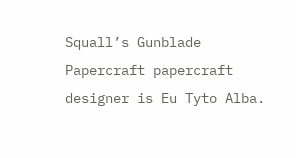Squall’s Gunblade Papercraft papercraft designer is Eu Tyto Alba.